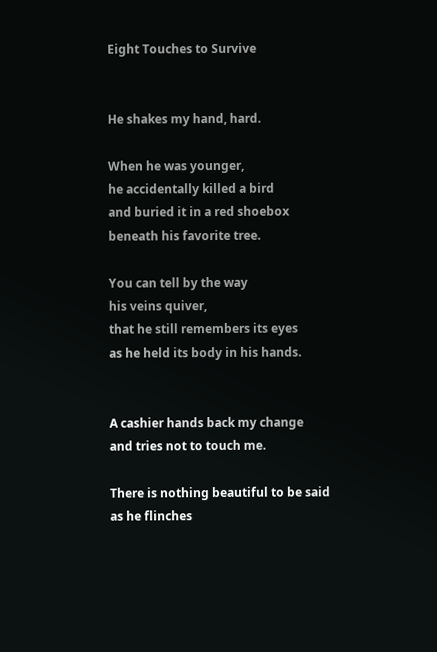Eight Touches to Survive


He shakes my hand, hard.

When he was younger,
he accidentally killed a bird
and buried it in a red shoebox
beneath his favorite tree.

You can tell by the way
his veins quiver,
that he still remembers its eyes
as he held its body in his hands.


A cashier hands back my change
and tries not to touch me.

There is nothing beautiful to be said
as he flinches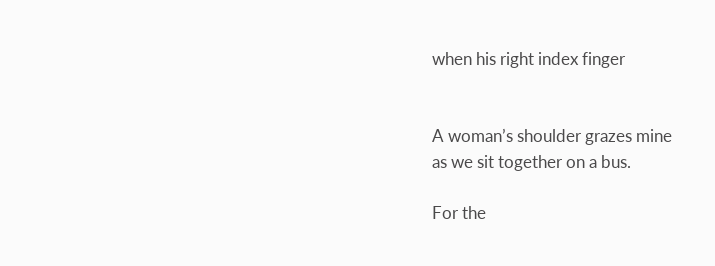when his right index finger


A woman’s shoulder grazes mine
as we sit together on a bus.

For the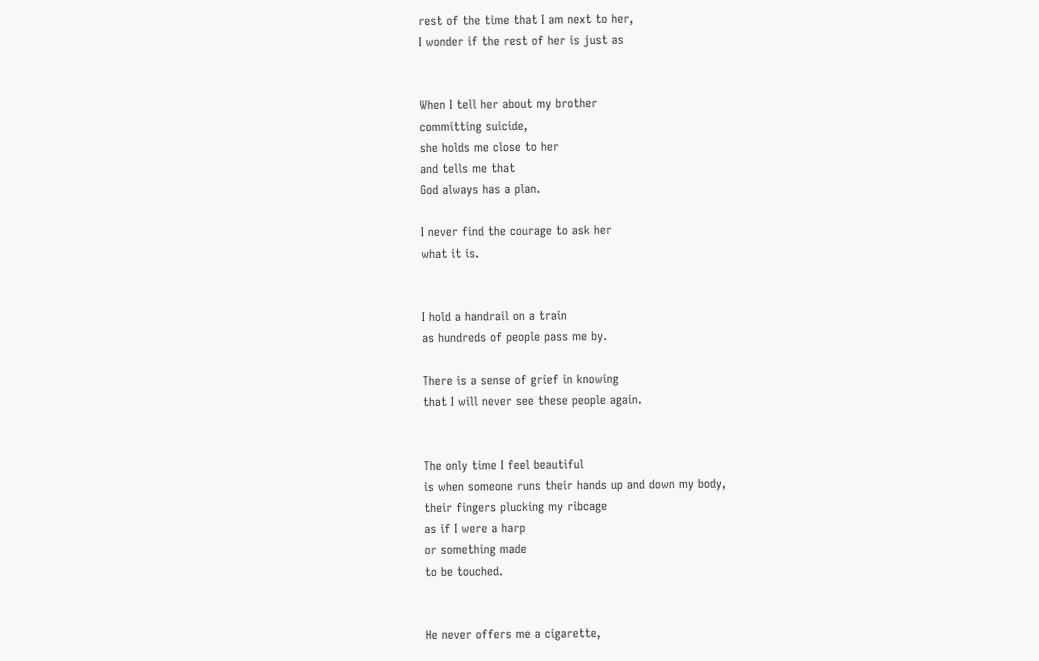rest of the time that I am next to her,
I wonder if the rest of her is just as


When I tell her about my brother
committing suicide,
she holds me close to her
and tells me that
God always has a plan.

I never find the courage to ask her
what it is.


I hold a handrail on a train
as hundreds of people pass me by.

There is a sense of grief in knowing
that I will never see these people again.


The only time I feel beautiful
is when someone runs their hands up and down my body,
their fingers plucking my ribcage
as if I were a harp
or something made
to be touched.


He never offers me a cigarette,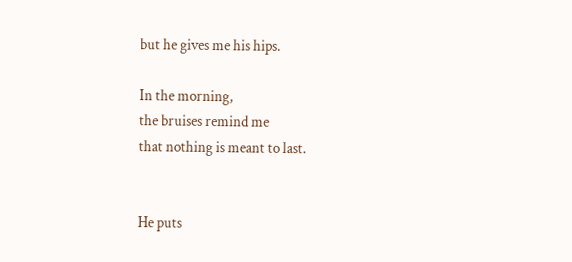but he gives me his hips.

In the morning,
the bruises remind me
that nothing is meant to last.


He puts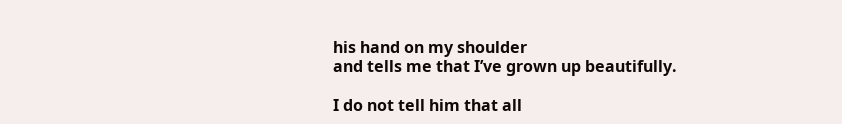his hand on my shoulder
and tells me that I’ve grown up beautifully.

I do not tell him that all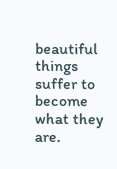beautiful things
suffer to become what they are.